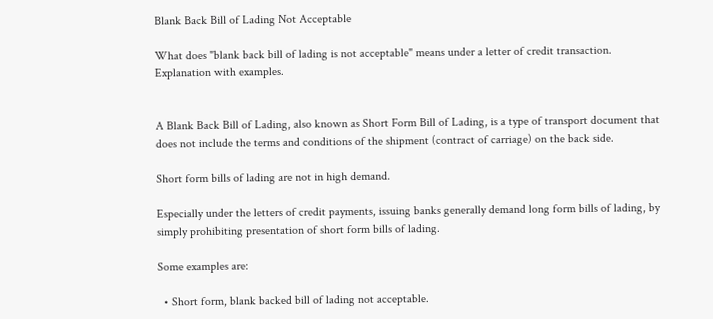Blank Back Bill of Lading Not Acceptable

What does "blank back bill of lading is not acceptable" means under a letter of credit transaction. Explanation with examples.


A Blank Back Bill of Lading, also known as Short Form Bill of Lading, is a type of transport document that does not include the terms and conditions of the shipment (contract of carriage) on the back side.

Short form bills of lading are not in high demand.

Especially under the letters of credit payments, issuing banks generally demand long form bills of lading, by simply prohibiting presentation of short form bills of lading.

Some examples are:

  • Short form, blank backed bill of lading not acceptable.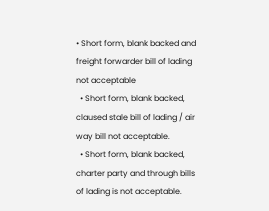• Short form, blank backed and freight forwarder bill of lading not acceptable
  • Short form, blank backed, claused stale bill of lading / air way bill not acceptable.
  • Short form, blank backed, charter party and through bills of lading is not acceptable.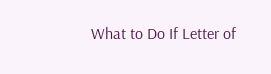What to Do If Letter of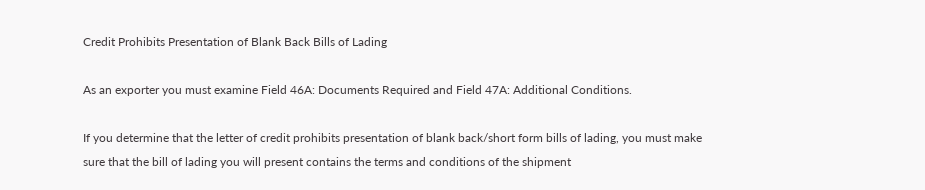Credit Prohibits Presentation of Blank Back Bills of Lading

As an exporter you must examine Field 46A: Documents Required and Field 47A: Additional Conditions.

If you determine that the letter of credit prohibits presentation of blank back/short form bills of lading, you must make sure that the bill of lading you will present contains the terms and conditions of the shipment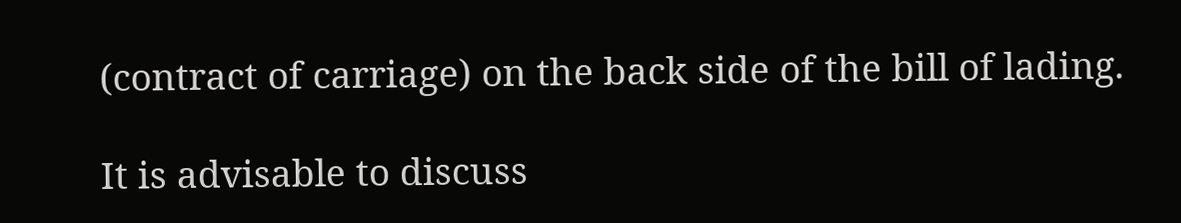(contract of carriage) on the back side of the bill of lading.

It is advisable to discuss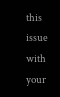this issue with your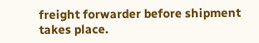freight forwarder before shipment takes place.